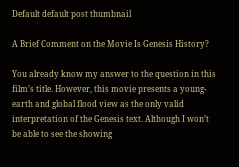Default default post thumbnail

A Brief Comment on the Movie Is Genesis History?

You already know my answer to the question in this film’s title. However, this movie presents a young-earth and global flood view as the only valid interpretation of the Genesis text. Although I won’t be able to see the showing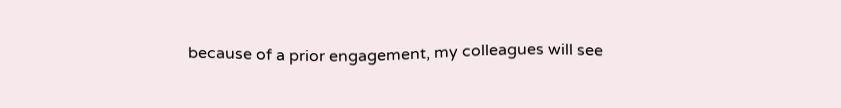because of a prior engagement, my colleagues will see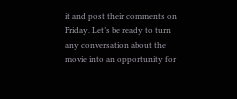it and post their comments on Friday. Let’s be ready to turn any conversation about the movie into an opportunity for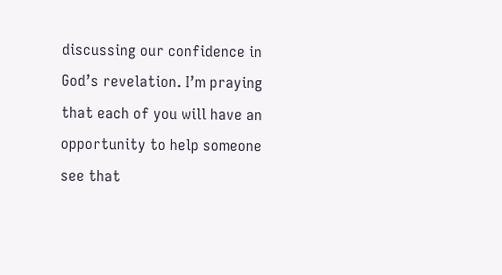discussing our confidence in God’s revelation. I’m praying that each of you will have an opportunity to help someone see that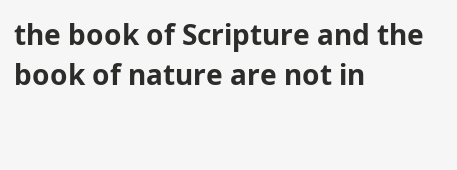the book of Scripture and the book of nature are not in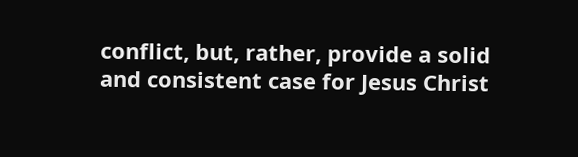conflict, but, rather, provide a solid and consistent case for Jesus Christ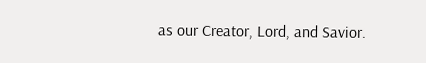as our Creator, Lord, and Savior.